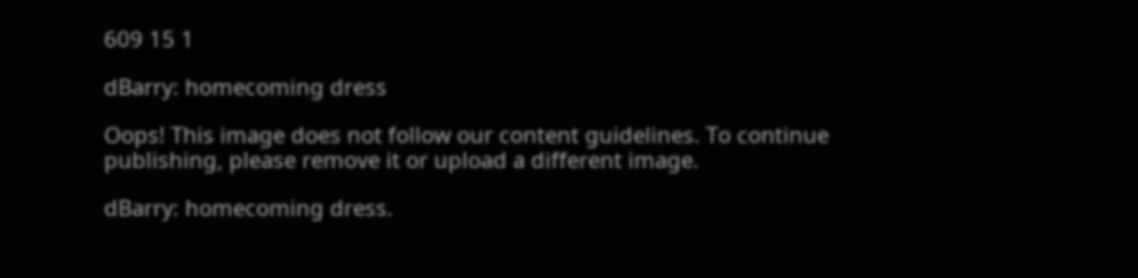609 15 1

dBarry: homecoming dress

Oops! This image does not follow our content guidelines. To continue publishing, please remove it or upload a different image.

dBarry: homecoming dress.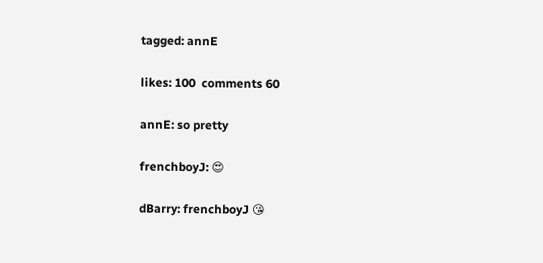tagged: annE

likes: 100  comments 60

annE: so pretty

frenchboyJ: 😍

dBarry: frenchboyJ 😘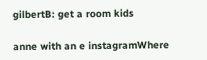gilbertB: get a room kids

anne with an e instagramWhere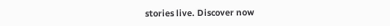stories live. Discover now